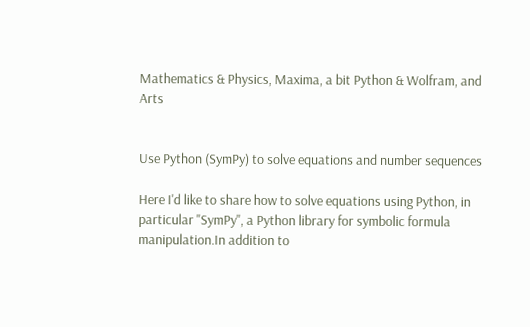Mathematics & Physics, Maxima, a bit Python & Wolfram, and Arts


Use Python (SymPy) to solve equations and number sequences

Here I'd like to share how to solve equations using Python, in particular "SymPy", a Python library for symbolic formula manipulation.In addition to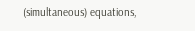(simultaneous) equations,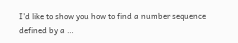I'd like to show you how to find a number sequence defined by a …